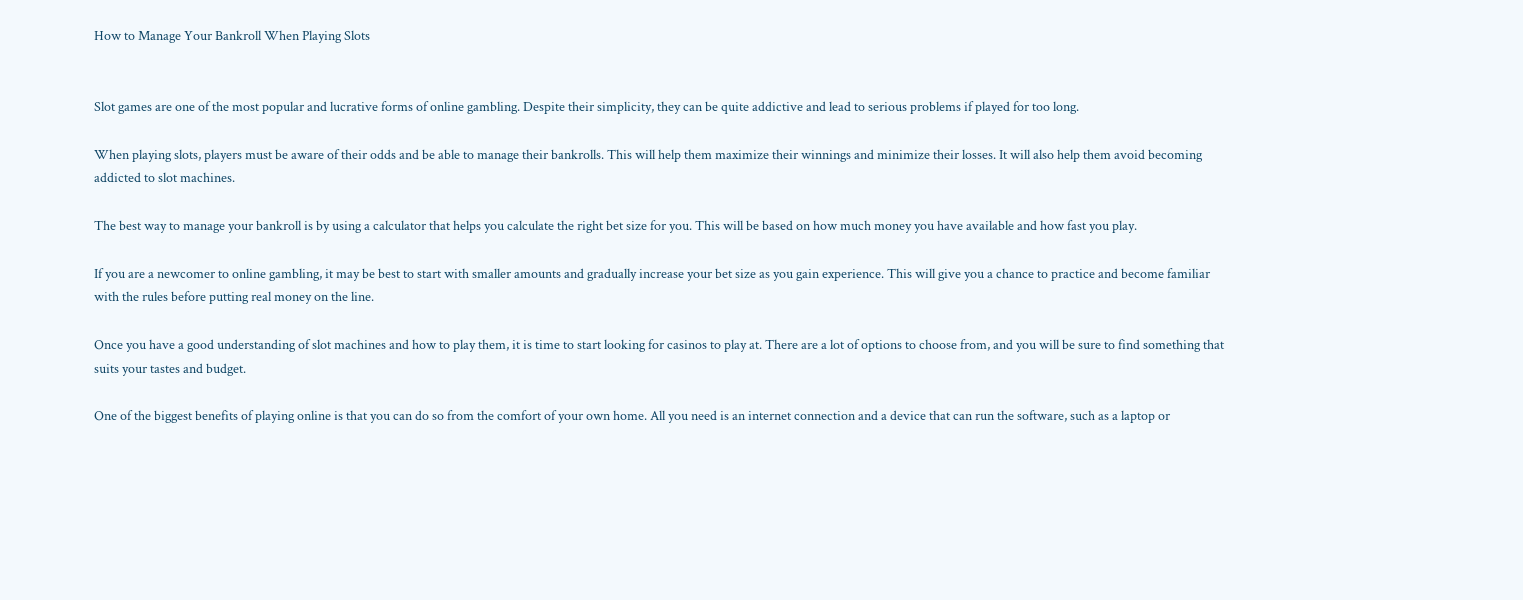How to Manage Your Bankroll When Playing Slots


Slot games are one of the most popular and lucrative forms of online gambling. Despite their simplicity, they can be quite addictive and lead to serious problems if played for too long.

When playing slots, players must be aware of their odds and be able to manage their bankrolls. This will help them maximize their winnings and minimize their losses. It will also help them avoid becoming addicted to slot machines.

The best way to manage your bankroll is by using a calculator that helps you calculate the right bet size for you. This will be based on how much money you have available and how fast you play.

If you are a newcomer to online gambling, it may be best to start with smaller amounts and gradually increase your bet size as you gain experience. This will give you a chance to practice and become familiar with the rules before putting real money on the line.

Once you have a good understanding of slot machines and how to play them, it is time to start looking for casinos to play at. There are a lot of options to choose from, and you will be sure to find something that suits your tastes and budget.

One of the biggest benefits of playing online is that you can do so from the comfort of your own home. All you need is an internet connection and a device that can run the software, such as a laptop or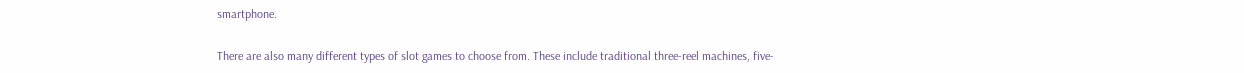smartphone.

There are also many different types of slot games to choose from. These include traditional three-reel machines, five-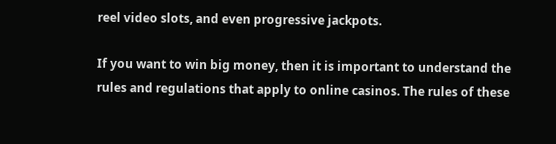reel video slots, and even progressive jackpots.

If you want to win big money, then it is important to understand the rules and regulations that apply to online casinos. The rules of these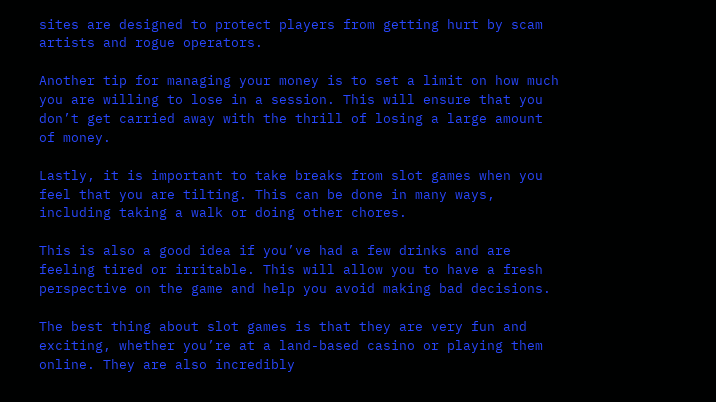sites are designed to protect players from getting hurt by scam artists and rogue operators.

Another tip for managing your money is to set a limit on how much you are willing to lose in a session. This will ensure that you don’t get carried away with the thrill of losing a large amount of money.

Lastly, it is important to take breaks from slot games when you feel that you are tilting. This can be done in many ways, including taking a walk or doing other chores.

This is also a good idea if you’ve had a few drinks and are feeling tired or irritable. This will allow you to have a fresh perspective on the game and help you avoid making bad decisions.

The best thing about slot games is that they are very fun and exciting, whether you’re at a land-based casino or playing them online. They are also incredibly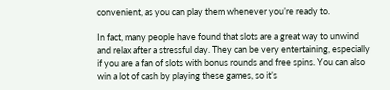convenient, as you can play them whenever you’re ready to.

In fact, many people have found that slots are a great way to unwind and relax after a stressful day. They can be very entertaining, especially if you are a fan of slots with bonus rounds and free spins. You can also win a lot of cash by playing these games, so it’s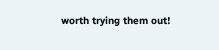worth trying them out!